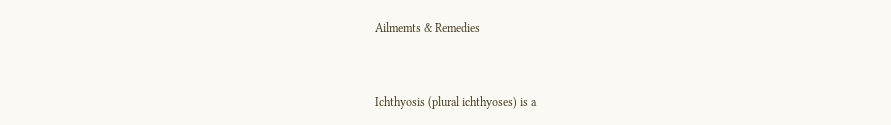Ailmemts & Remedies



Ichthyosis (plural ichthyoses) is a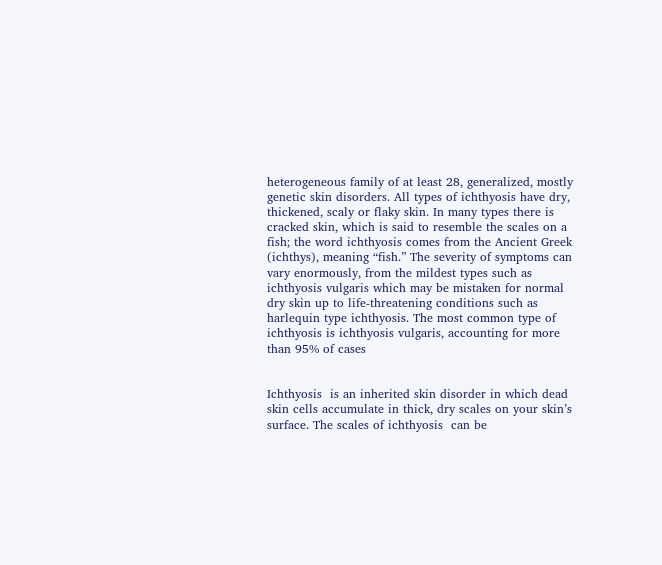heterogeneous family of at least 28, generalized, mostly genetic skin disorders. All types of ichthyosis have dry, thickened, scaly or flaky skin. In many types there is cracked skin, which is said to resemble the scales on a fish; the word ichthyosis comes from the Ancient Greek (ichthys), meaning “fish.” The severity of symptoms can vary enormously, from the mildest types such as ichthyosis vulgaris which may be mistaken for normal dry skin up to life-threatening conditions such as harlequin type ichthyosis. The most common type of ichthyosis is ichthyosis vulgaris, accounting for more than 95% of cases


Ichthyosis  is an inherited skin disorder in which dead skin cells accumulate in thick, dry scales on your skin’s surface. The scales of ichthyosis  can be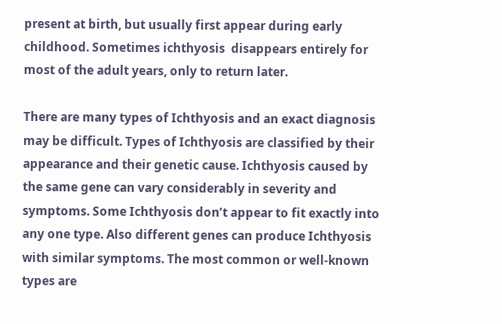present at birth, but usually first appear during early childhood. Sometimes ichthyosis  disappears entirely for most of the adult years, only to return later.

There are many types of Ichthyosis and an exact diagnosis may be difficult. Types of Ichthyosis are classified by their appearance and their genetic cause. Ichthyosis caused by the same gene can vary considerably in severity and symptoms. Some Ichthyosis don’t appear to fit exactly into any one type. Also different genes can produce Ichthyosis with similar symptoms. The most common or well-known types are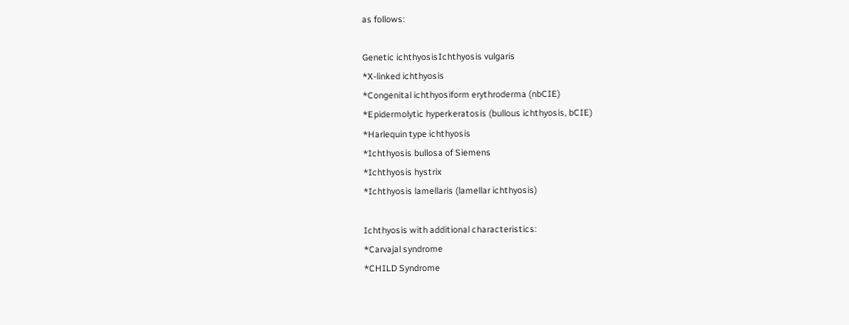as follows:

Genetic ichthyosisIchthyosis vulgaris
*X-linked ichthyosis
*Congenital ichthyosiform erythroderma (nbCIE)
*Epidermolytic hyperkeratosis (bullous ichthyosis, bCIE)
*Harlequin type ichthyosis
*Ichthyosis bullosa of Siemens
*Ichthyosis hystrix
*Ichthyosis lamellaris (lamellar ichthyosis)

Ichthyosis with additional characteristics:
*Carvajal syndrome
*CHILD Syndrome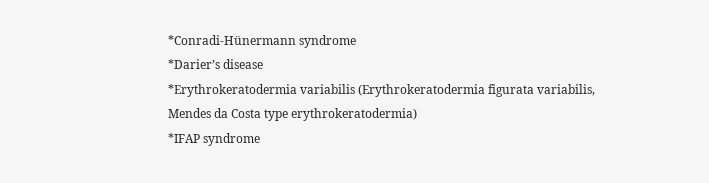*Conradi-Hünermann syndrome
*Darier’s disease
*Erythrokeratodermia variabilis (Erythrokeratodermia figurata variabilis, Mendes da Costa type erythrokeratodermia)
*IFAP syndrome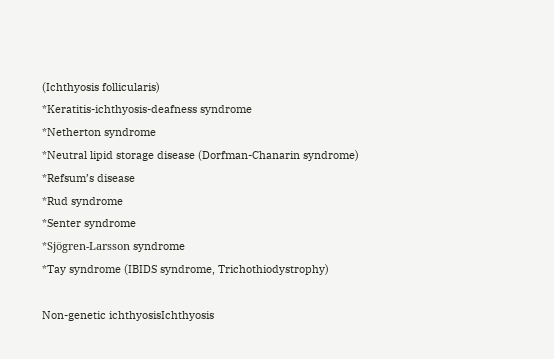(Ichthyosis follicularis)
*Keratitis-ichthyosis-deafness syndrome
*Netherton syndrome
*Neutral lipid storage disease (Dorfman-Chanarin syndrome)
*Refsum’s disease
*Rud syndrome
*Senter syndrome
*Sjögren-Larsson syndrome
*Tay syndrome (IBIDS syndrome, Trichothiodystrophy)

Non-genetic ichthyosisIchthyosis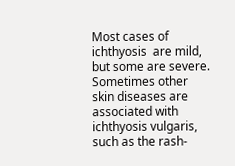Most cases of ichthyosis  are mild, but some are severe. Sometimes other skin diseases are associated with ichthyosis vulgaris, such as the rash-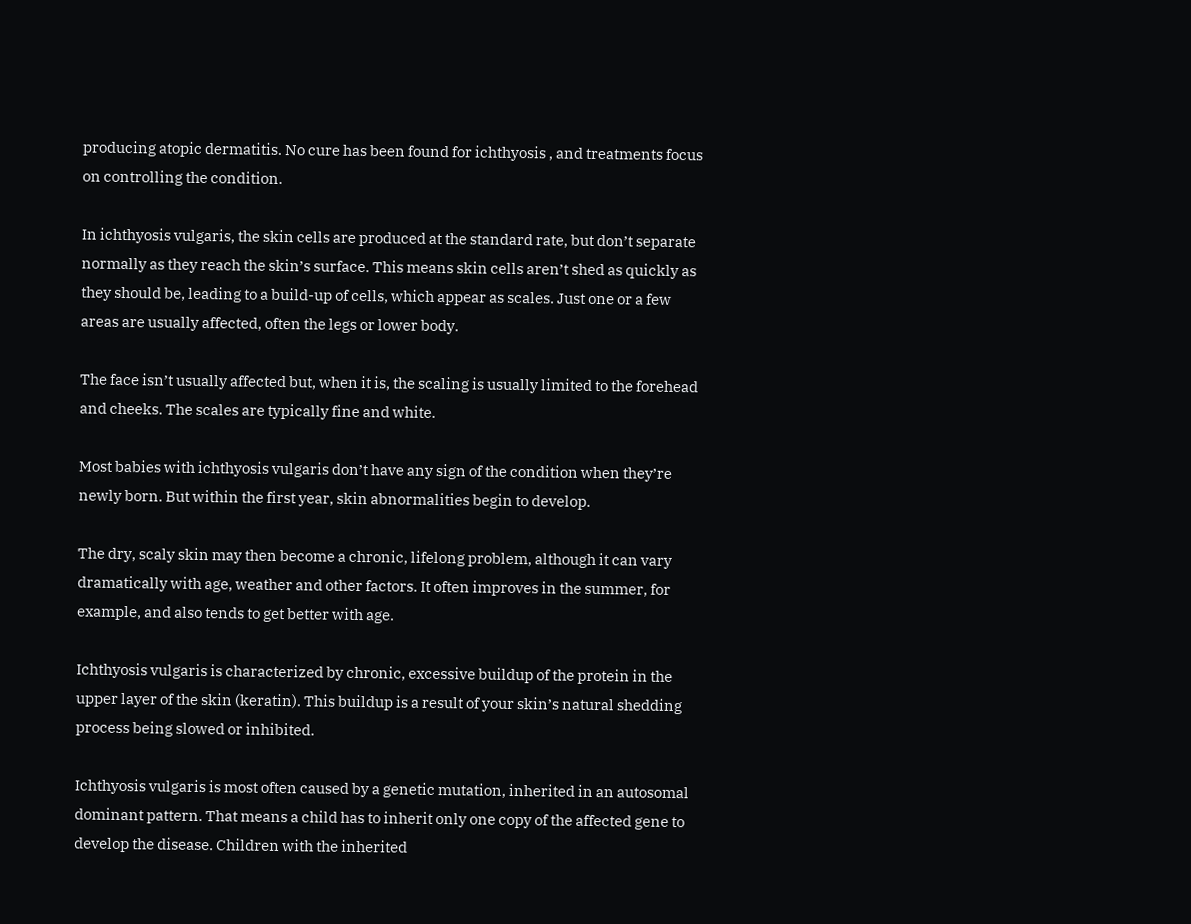producing atopic dermatitis. No cure has been found for ichthyosis , and treatments focus on controlling the condition.

In ichthyosis vulgaris, the skin cells are produced at the standard rate, but don’t separate normally as they reach the skin’s surface. This means skin cells aren’t shed as quickly as they should be, leading to a build-up of cells, which appear as scales. Just one or a few areas are usually affected, often the legs or lower body.

The face isn’t usually affected but, when it is, the scaling is usually limited to the forehead and cheeks. The scales are typically fine and white.

Most babies with ichthyosis vulgaris don’t have any sign of the condition when they’re newly born. But within the first year, skin abnormalities begin to develop.

The dry, scaly skin may then become a chronic, lifelong problem, although it can vary dramatically with age, weather and other factors. It often improves in the summer, for example, and also tends to get better with age.

Ichthyosis vulgaris is characterized by chronic, excessive buildup of the protein in the upper layer of the skin (keratin). This buildup is a result of your skin’s natural shedding process being slowed or inhibited.

Ichthyosis vulgaris is most often caused by a genetic mutation, inherited in an autosomal dominant pattern. That means a child has to inherit only one copy of the affected gene to develop the disease. Children with the inherited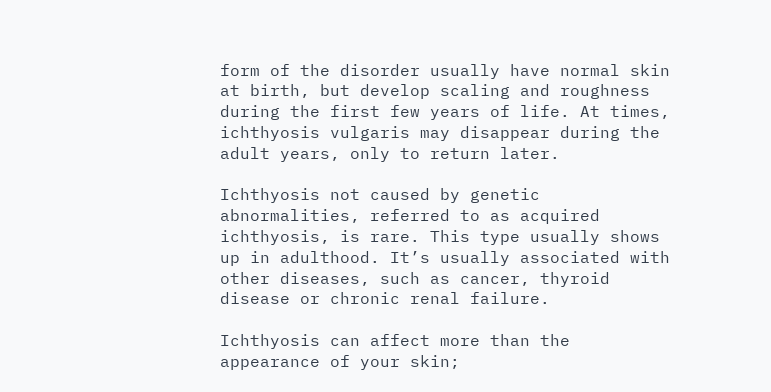form of the disorder usually have normal skin at birth, but develop scaling and roughness during the first few years of life. At times, ichthyosis vulgaris may disappear during the adult years, only to return later.

Ichthyosis not caused by genetic abnormalities, referred to as acquired ichthyosis, is rare. This type usually shows up in adulthood. It’s usually associated with other diseases, such as cancer, thyroid disease or chronic renal failure.

Ichthyosis can affect more than the appearance of your skin;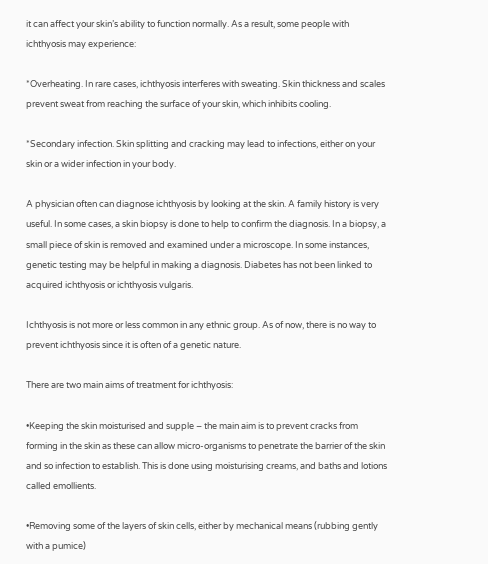it can affect your skin’s ability to function normally. As a result, some people with ichthyosis may experience:

*Overheating. In rare cases, ichthyosis interferes with sweating. Skin thickness and scales prevent sweat from reaching the surface of your skin, which inhibits cooling.

*Secondary infection. Skin splitting and cracking may lead to infections, either on your skin or a wider infection in your body.

A physician often can diagnose ichthyosis by looking at the skin. A family history is very useful. In some cases, a skin biopsy is done to help to confirm the diagnosis. In a biopsy, a small piece of skin is removed and examined under a microscope. In some instances, genetic testing may be helpful in making a diagnosis. Diabetes has not been linked to acquired ichthyosis or ichthyosis vulgaris.

Ichthyosis is not more or less common in any ethnic group. As of now, there is no way to prevent ichthyosis since it is often of a genetic nature.

There are two main aims of treatment for ichthyosis:

•Keeping the skin moisturised and supple – the main aim is to prevent cracks from forming in the skin as these can allow micro-organisms to penetrate the barrier of the skin and so infection to establish. This is done using moisturising creams, and baths and lotions called emollients.

•Removing some of the layers of skin cells, either by mechanical means (rubbing gently with a pumice)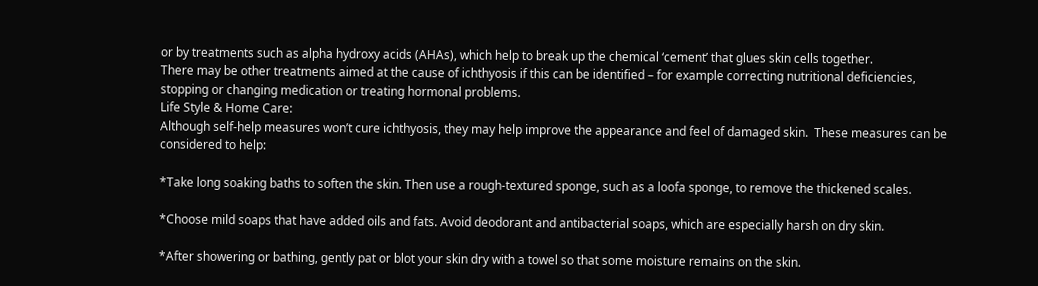or by treatments such as alpha hydroxy acids (AHAs), which help to break up the chemical ‘cement’ that glues skin cells together.
There may be other treatments aimed at the cause of ichthyosis if this can be identified – for example correcting nutritional deficiencies, stopping or changing medication or treating hormonal problems.
Life Style & Home Care:
Although self-help measures won’t cure ichthyosis, they may help improve the appearance and feel of damaged skin.  These measures can be considered to help:

*Take long soaking baths to soften the skin. Then use a rough-textured sponge, such as a loofa sponge, to remove the thickened scales.

*Choose mild soaps that have added oils and fats. Avoid deodorant and antibacterial soaps, which are especially harsh on dry skin.

*After showering or bathing, gently pat or blot your skin dry with a towel so that some moisture remains on the skin.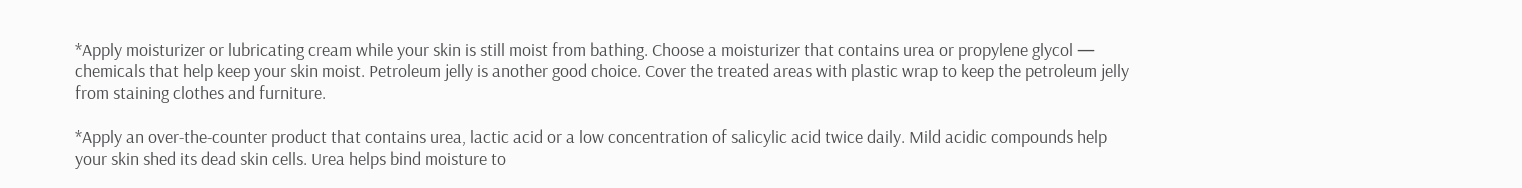*Apply moisturizer or lubricating cream while your skin is still moist from bathing. Choose a moisturizer that contains urea or propylene glycol — chemicals that help keep your skin moist. Petroleum jelly is another good choice. Cover the treated areas with plastic wrap to keep the petroleum jelly from staining clothes and furniture.

*Apply an over-the-counter product that contains urea, lactic acid or a low concentration of salicylic acid twice daily. Mild acidic compounds help your skin shed its dead skin cells. Urea helps bind moisture to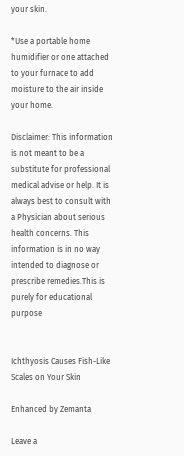your skin.

*Use a portable home humidifier or one attached to your furnace to add moisture to the air inside your home.

Disclaimer: This information is not meant to be a substitute for professional medical advise or help. It is always best to consult with a Physician about serious health concerns. This information is in no way intended to diagnose or prescribe remedies.This is purely for educational purpose


Ichthyosis Causes Fish-Like Scales on Your Skin

Enhanced by Zemanta

Leave a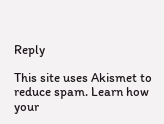Reply

This site uses Akismet to reduce spam. Learn how your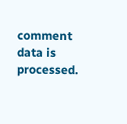comment data is processed.